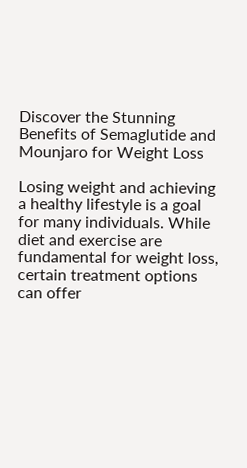Discover the Stunning Benefits of Semaglutide and Mounjaro for Weight Loss

Losing weight and achieving a healthy lifestyle is a goal for many individuals. While diet and exercise are fundamental for weight loss, certain treatment options can offer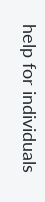help for individuals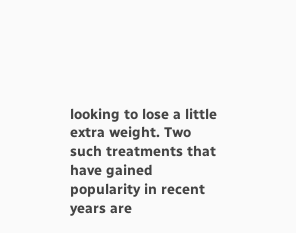looking to lose a little extra weight. Two such treatments that have gained popularity in recent years are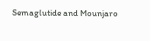Semaglutide and Mounjaro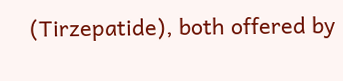(Tirzepatide), both offered by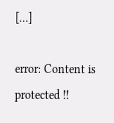[…]

error: Content is protected !!